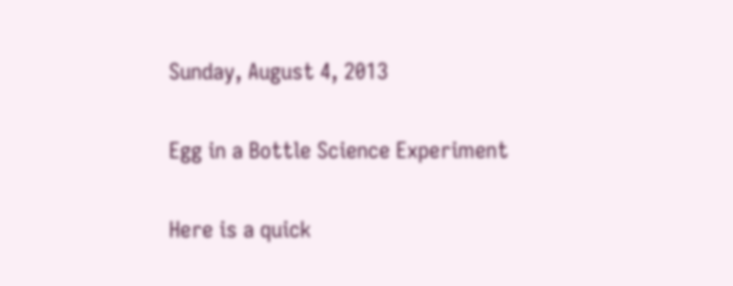Sunday, August 4, 2013

Egg in a Bottle Science Experiment

Here is a quick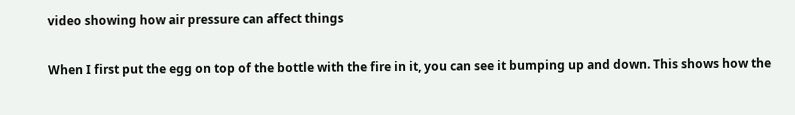video showing how air pressure can affect things

When I first put the egg on top of the bottle with the fire in it, you can see it bumping up and down. This shows how the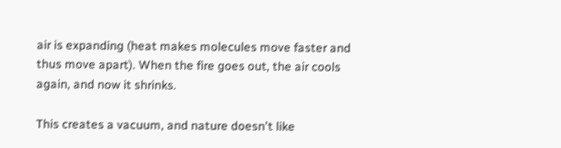air is expanding (heat makes molecules move faster and thus move apart). When the fire goes out, the air cools again, and now it shrinks.

This creates a vacuum, and nature doesn't like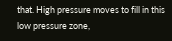that. High pressure moves to fill in this low pressure zone,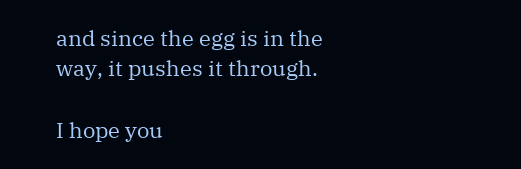and since the egg is in the way, it pushes it through.

I hope you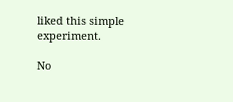liked this simple experiment.

No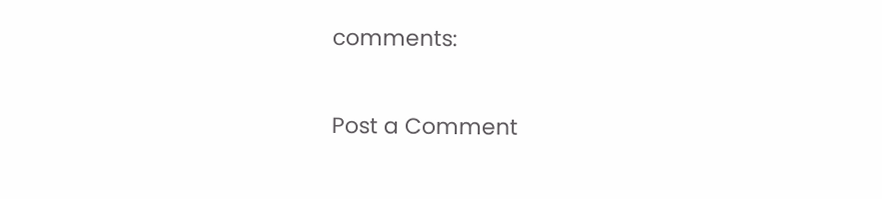comments:

Post a Comment